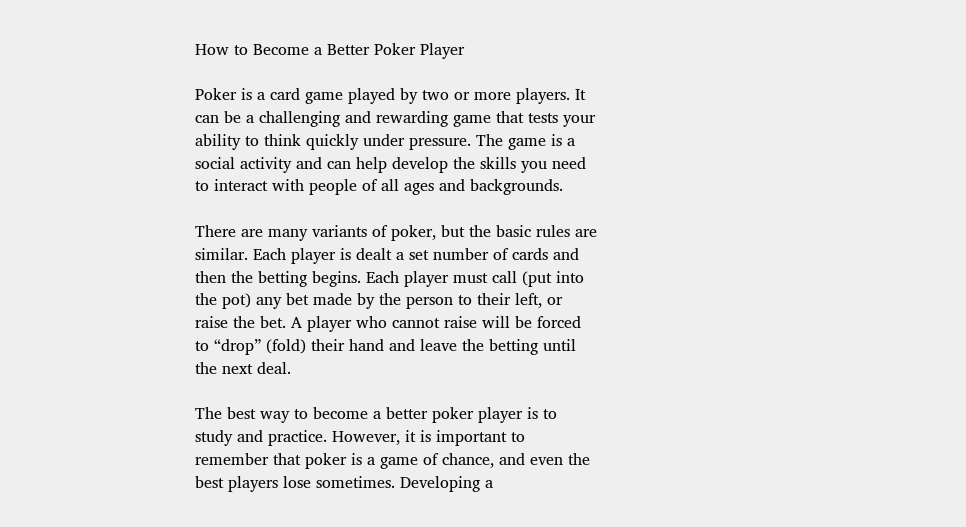How to Become a Better Poker Player

Poker is a card game played by two or more players. It can be a challenging and rewarding game that tests your ability to think quickly under pressure. The game is a social activity and can help develop the skills you need to interact with people of all ages and backgrounds.

There are many variants of poker, but the basic rules are similar. Each player is dealt a set number of cards and then the betting begins. Each player must call (put into the pot) any bet made by the person to their left, or raise the bet. A player who cannot raise will be forced to “drop” (fold) their hand and leave the betting until the next deal.

The best way to become a better poker player is to study and practice. However, it is important to remember that poker is a game of chance, and even the best players lose sometimes. Developing a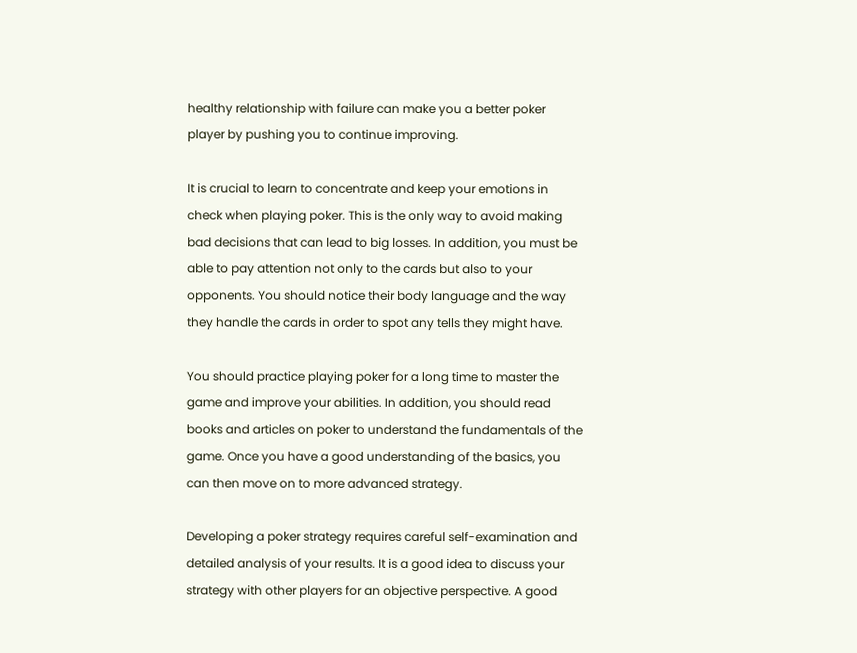healthy relationship with failure can make you a better poker player by pushing you to continue improving.

It is crucial to learn to concentrate and keep your emotions in check when playing poker. This is the only way to avoid making bad decisions that can lead to big losses. In addition, you must be able to pay attention not only to the cards but also to your opponents. You should notice their body language and the way they handle the cards in order to spot any tells they might have.

You should practice playing poker for a long time to master the game and improve your abilities. In addition, you should read books and articles on poker to understand the fundamentals of the game. Once you have a good understanding of the basics, you can then move on to more advanced strategy.

Developing a poker strategy requires careful self-examination and detailed analysis of your results. It is a good idea to discuss your strategy with other players for an objective perspective. A good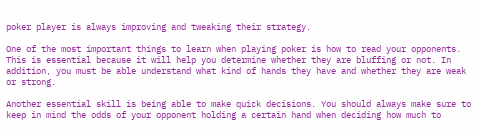poker player is always improving and tweaking their strategy.

One of the most important things to learn when playing poker is how to read your opponents. This is essential because it will help you determine whether they are bluffing or not. In addition, you must be able understand what kind of hands they have and whether they are weak or strong.

Another essential skill is being able to make quick decisions. You should always make sure to keep in mind the odds of your opponent holding a certain hand when deciding how much to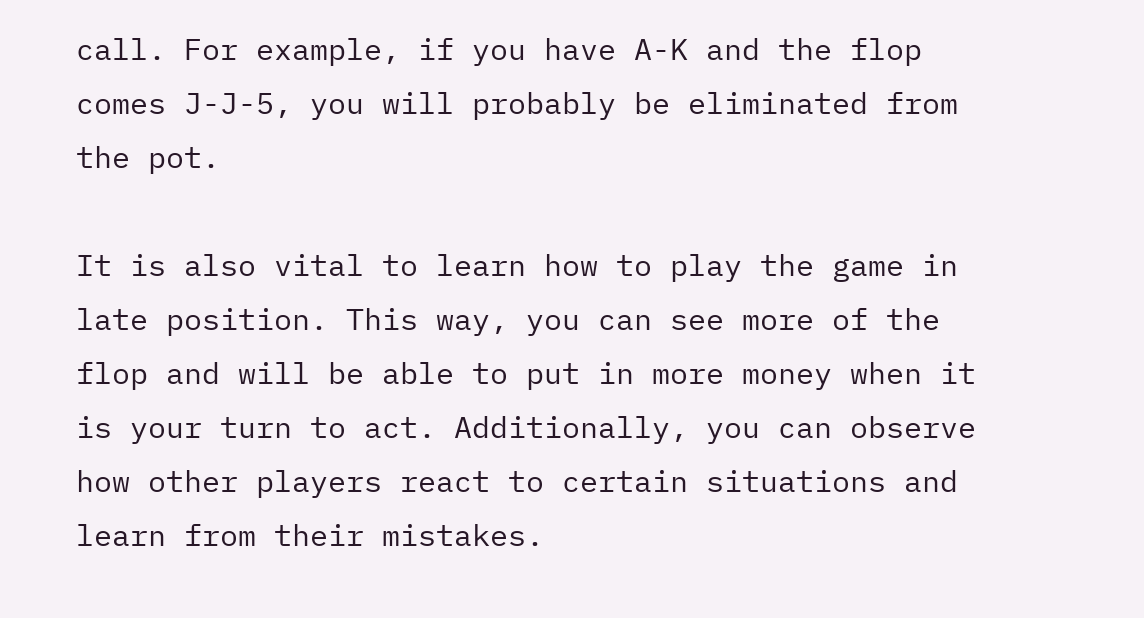call. For example, if you have A-K and the flop comes J-J-5, you will probably be eliminated from the pot.

It is also vital to learn how to play the game in late position. This way, you can see more of the flop and will be able to put in more money when it is your turn to act. Additionally, you can observe how other players react to certain situations and learn from their mistakes.